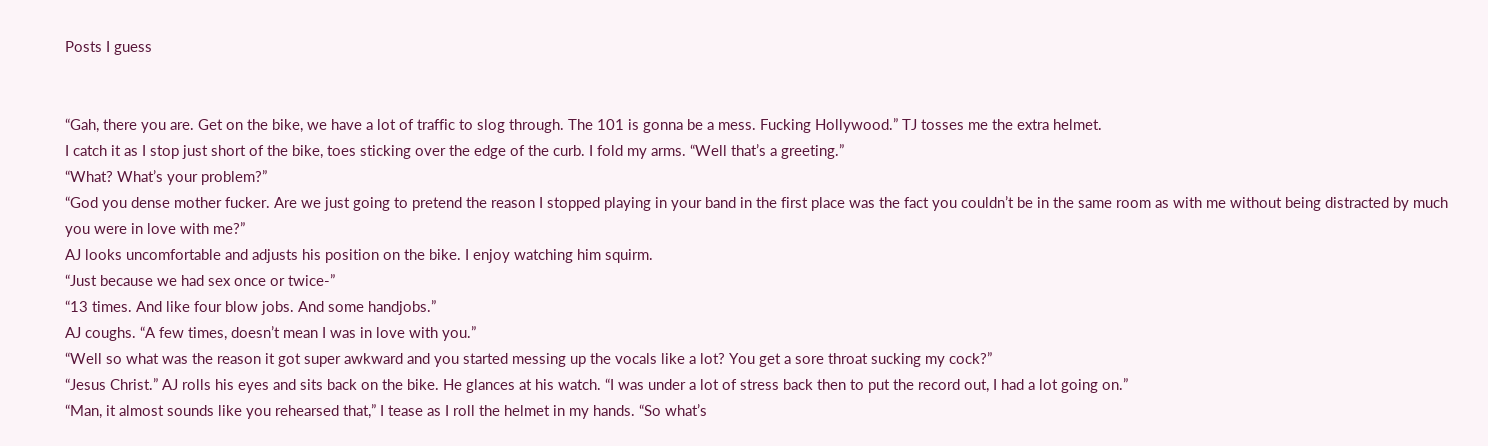Posts I guess


“Gah, there you are. Get on the bike, we have a lot of traffic to slog through. The 101 is gonna be a mess. Fucking Hollywood.” TJ tosses me the extra helmet.
I catch it as I stop just short of the bike, toes sticking over the edge of the curb. I fold my arms. “Well that’s a greeting.”
“What? What’s your problem?”
“God you dense mother fucker. Are we just going to pretend the reason I stopped playing in your band in the first place was the fact you couldn’t be in the same room as with me without being distracted by much you were in love with me?”
AJ looks uncomfortable and adjusts his position on the bike. I enjoy watching him squirm.
“Just because we had sex once or twice-”
“13 times. And like four blow jobs. And some handjobs.”
AJ coughs. “A few times, doesn’t mean I was in love with you.”
“Well so what was the reason it got super awkward and you started messing up the vocals like a lot? You get a sore throat sucking my cock?”
“Jesus Christ.” AJ rolls his eyes and sits back on the bike. He glances at his watch. “I was under a lot of stress back then to put the record out, I had a lot going on.”
“Man, it almost sounds like you rehearsed that,” I tease as I roll the helmet in my hands. “So what’s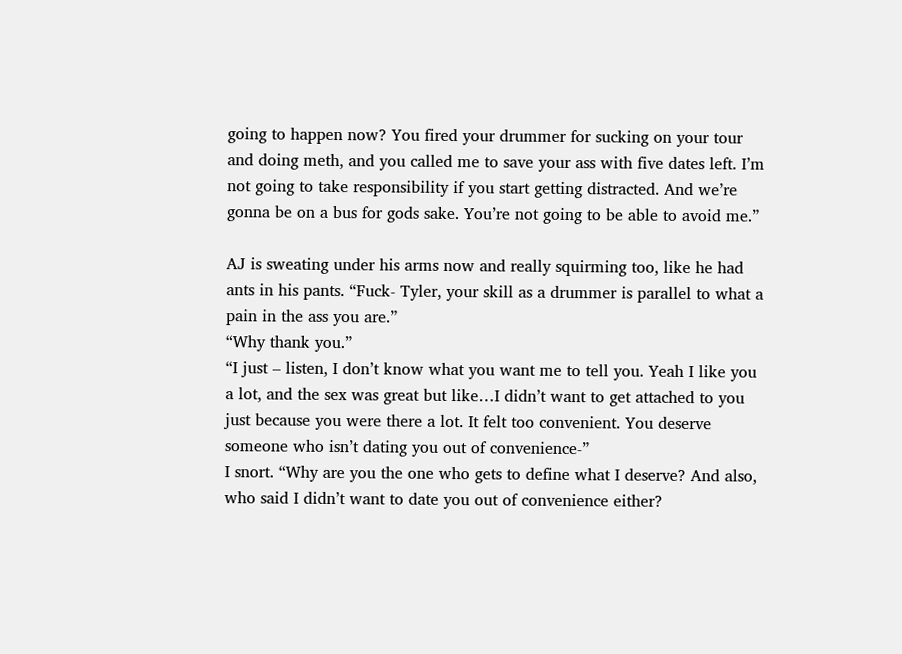going to happen now? You fired your drummer for sucking on your tour and doing meth, and you called me to save your ass with five dates left. I’m not going to take responsibility if you start getting distracted. And we’re gonna be on a bus for gods sake. You’re not going to be able to avoid me.”

AJ is sweating under his arms now and really squirming too, like he had ants in his pants. “Fuck- Tyler, your skill as a drummer is parallel to what a pain in the ass you are.”
“Why thank you.”
“I just – listen, I don’t know what you want me to tell you. Yeah I like you a lot, and the sex was great but like…I didn’t want to get attached to you just because you were there a lot. It felt too convenient. You deserve someone who isn’t dating you out of convenience-”
I snort. “Why are you the one who gets to define what I deserve? And also, who said I didn’t want to date you out of convenience either?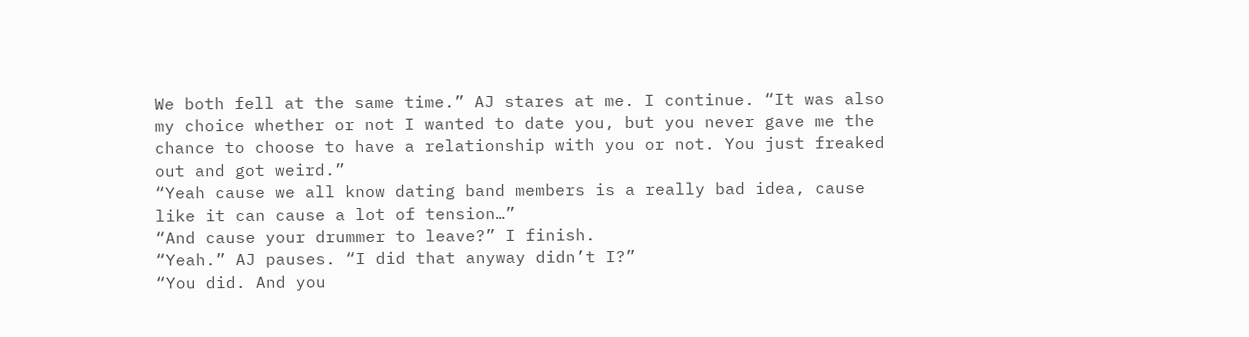We both fell at the same time.” AJ stares at me. I continue. “It was also my choice whether or not I wanted to date you, but you never gave me the chance to choose to have a relationship with you or not. You just freaked out and got weird.”
“Yeah cause we all know dating band members is a really bad idea, cause like it can cause a lot of tension…”
“And cause your drummer to leave?” I finish.
“Yeah.” AJ pauses. “I did that anyway didn’t I?”
“You did. And you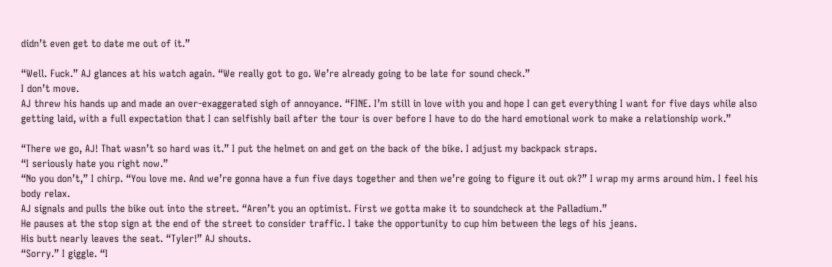didn’t even get to date me out of it.”

“Well. Fuck.” AJ glances at his watch again. “We really got to go. We’re already going to be late for sound check.”
I don’t move.
AJ threw his hands up and made an over-exaggerated sigh of annoyance. “FINE. I’m still in love with you and hope I can get everything I want for five days while also getting laid, with a full expectation that I can selfishly bail after the tour is over before I have to do the hard emotional work to make a relationship work.”

“There we go, AJ! That wasn’t so hard was it.” I put the helmet on and get on the back of the bike. I adjust my backpack straps.
“I seriously hate you right now.”
“No you don’t,” I chirp. “You love me. And we’re gonna have a fun five days together and then we’re going to figure it out ok?” I wrap my arms around him. I feel his body relax.
AJ signals and pulls the bike out into the street. “Aren’t you an optimist. First we gotta make it to soundcheck at the Palladium.”
He pauses at the stop sign at the end of the street to consider traffic. I take the opportunity to cup him between the legs of his jeans.
His butt nearly leaves the seat. “Tyler!” AJ shouts.
“Sorry.” I giggle. “I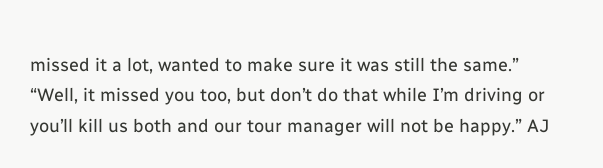missed it a lot, wanted to make sure it was still the same.”
“Well, it missed you too, but don’t do that while I’m driving or you’ll kill us both and our tour manager will not be happy.” AJ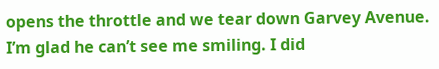opens the throttle and we tear down Garvey Avenue. I’m glad he can’t see me smiling. I did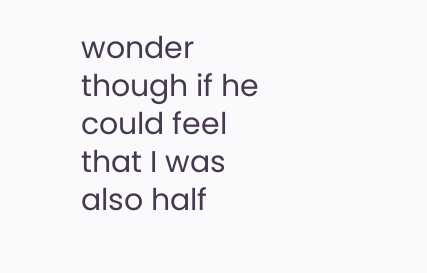wonder though if he could feel that I was also half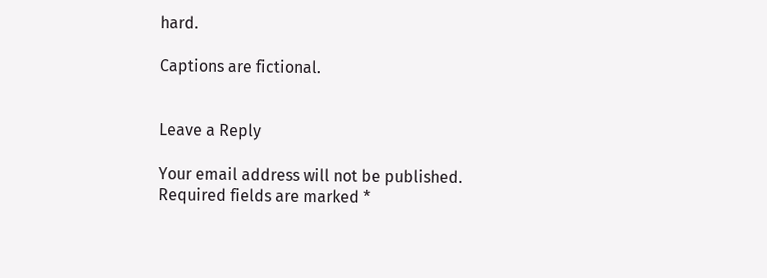hard.

Captions are fictional.


Leave a Reply

Your email address will not be published. Required fields are marked *